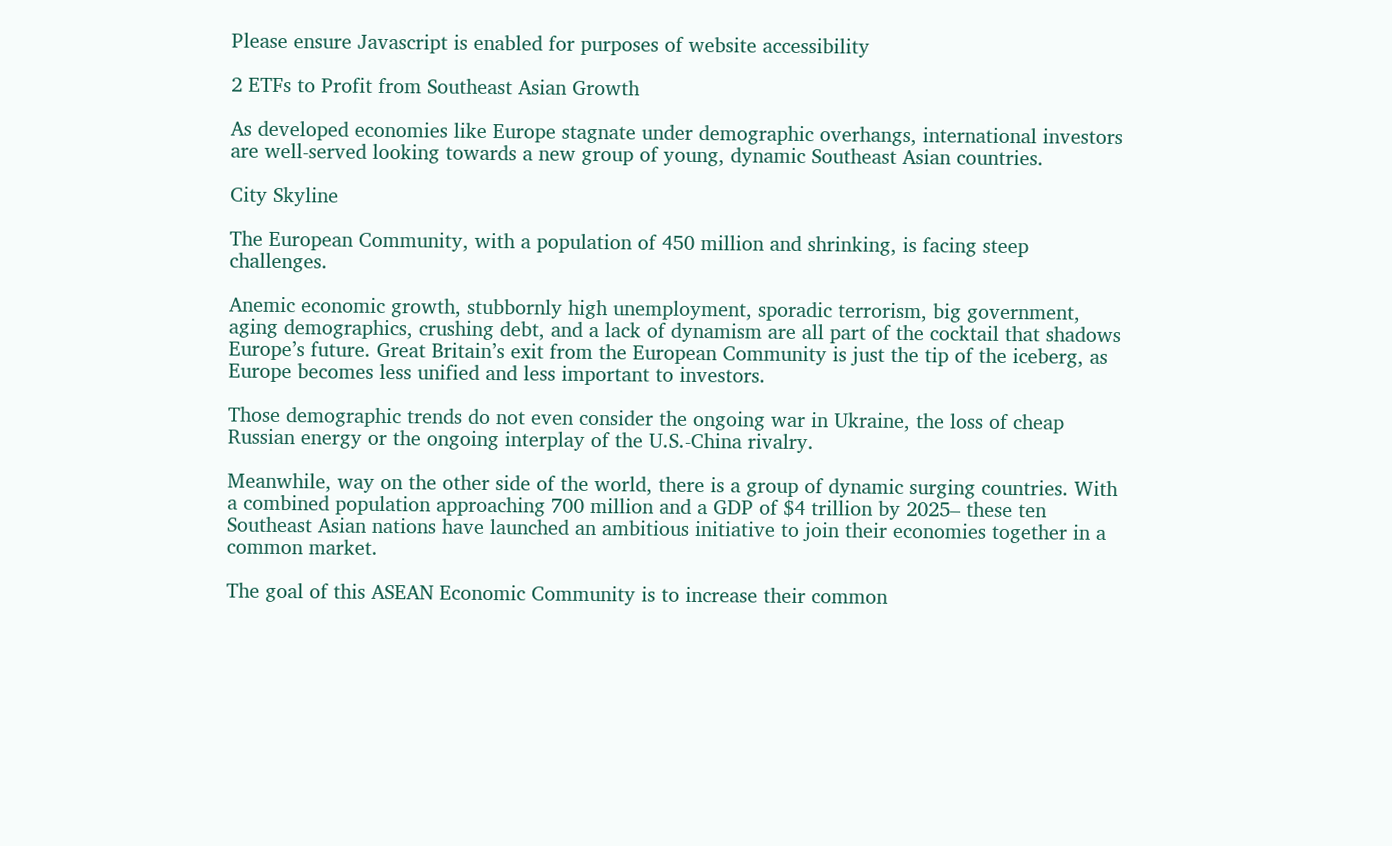Please ensure Javascript is enabled for purposes of website accessibility

2 ETFs to Profit from Southeast Asian Growth

As developed economies like Europe stagnate under demographic overhangs, international investors are well-served looking towards a new group of young, dynamic Southeast Asian countries.

City Skyline

The European Community, with a population of 450 million and shrinking, is facing steep challenges.

Anemic economic growth, stubbornly high unemployment, sporadic terrorism, big government, aging demographics, crushing debt, and a lack of dynamism are all part of the cocktail that shadows Europe’s future. Great Britain’s exit from the European Community is just the tip of the iceberg, as Europe becomes less unified and less important to investors.

Those demographic trends do not even consider the ongoing war in Ukraine, the loss of cheap Russian energy or the ongoing interplay of the U.S.-China rivalry.

Meanwhile, way on the other side of the world, there is a group of dynamic surging countries. With a combined population approaching 700 million and a GDP of $4 trillion by 2025– these ten Southeast Asian nations have launched an ambitious initiative to join their economies together in a common market.

The goal of this ASEAN Economic Community is to increase their common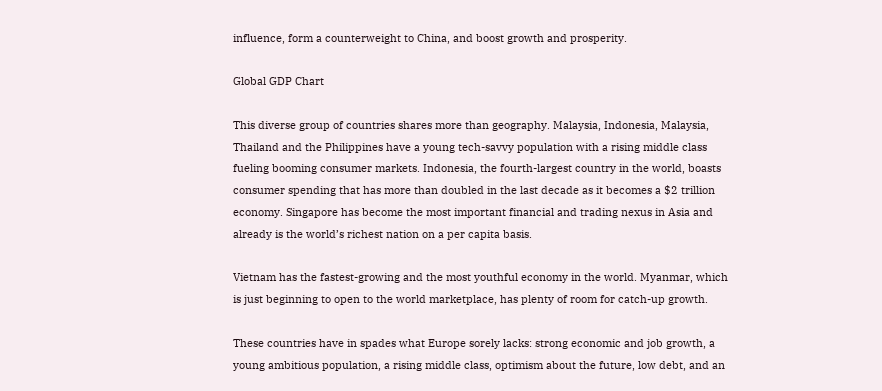influence, form a counterweight to China, and boost growth and prosperity.

Global GDP Chart

This diverse group of countries shares more than geography. Malaysia, Indonesia, Malaysia, Thailand and the Philippines have a young tech-savvy population with a rising middle class fueling booming consumer markets. Indonesia, the fourth-largest country in the world, boasts consumer spending that has more than doubled in the last decade as it becomes a $2 trillion economy. Singapore has become the most important financial and trading nexus in Asia and already is the world’s richest nation on a per capita basis.

Vietnam has the fastest-growing and the most youthful economy in the world. Myanmar, which is just beginning to open to the world marketplace, has plenty of room for catch-up growth.

These countries have in spades what Europe sorely lacks: strong economic and job growth, a young ambitious population, a rising middle class, optimism about the future, low debt, and an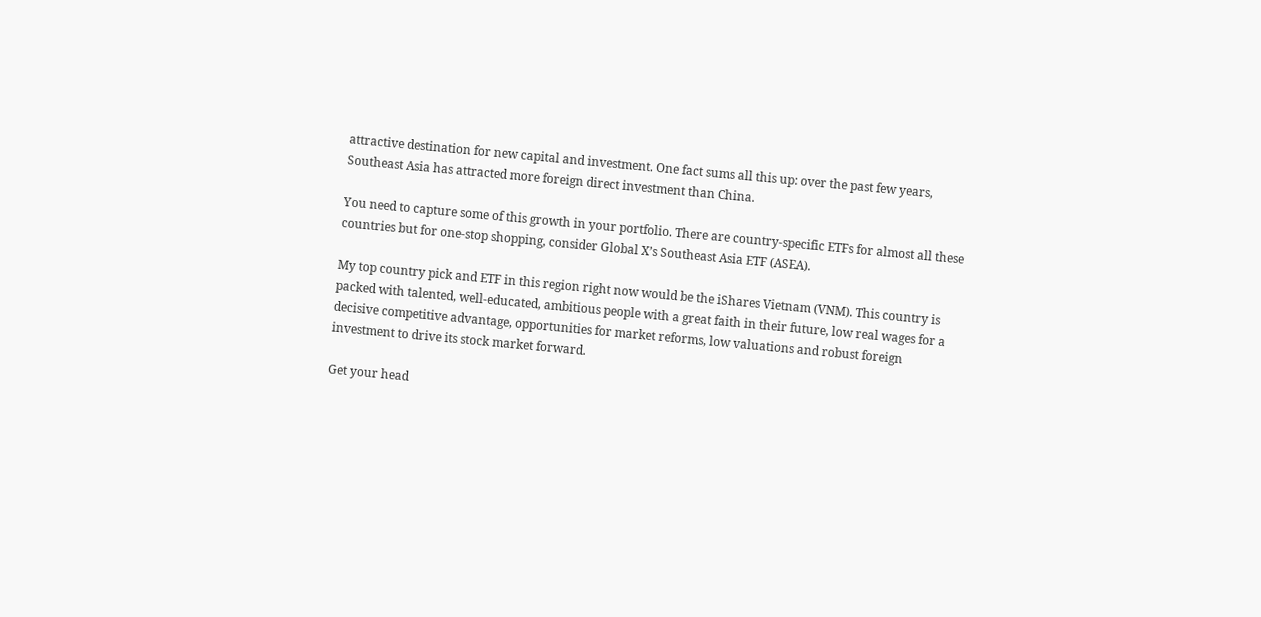attractive destination for new capital and investment. One fact sums all this up: over the past few years, Southeast Asia has attracted more foreign direct investment than China.

You need to capture some of this growth in your portfolio. There are country-specific ETFs for almost all these countries but for one-stop shopping, consider Global X’s Southeast Asia ETF (ASEA).

My top country pick and ETF in this region right now would be the iShares Vietnam (VNM). This country is packed with talented, well-educated, ambitious people with a great faith in their future, low real wages for a decisive competitive advantage, opportunities for market reforms, low valuations and robust foreign investment to drive its stock market forward.

Get your head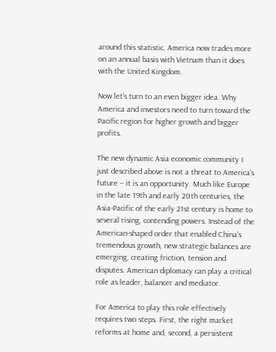around this statistic. America now trades more on an annual basis with Vietnam than it does with the United Kingdom.

Now let’s turn to an even bigger idea. Why America and investors need to turn toward the Pacific region for higher growth and bigger profits.

The new dynamic Asia economic community I just described above is not a threat to America’s future – it is an opportunity. Much like Europe in the late 19th and early 20th centuries, the Asia-Pacific of the early 21st century is home to several rising, contending powers. Instead of the American-shaped order that enabled China’s tremendous growth, new strategic balances are emerging, creating friction, tension and disputes. American diplomacy can play a critical role as leader, balancer and mediator.

For America to play this role effectively requires two steps. First, the right market reforms at home and, second, a persistent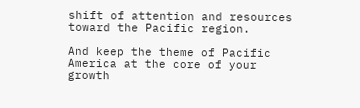shift of attention and resources toward the Pacific region.

And keep the theme of Pacific America at the core of your growth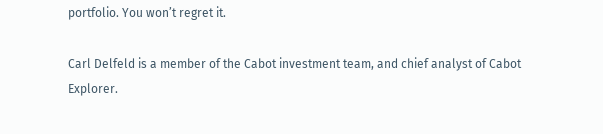portfolio. You won’t regret it.

Carl Delfeld is a member of the Cabot investment team, and chief analyst of Cabot Explorer.